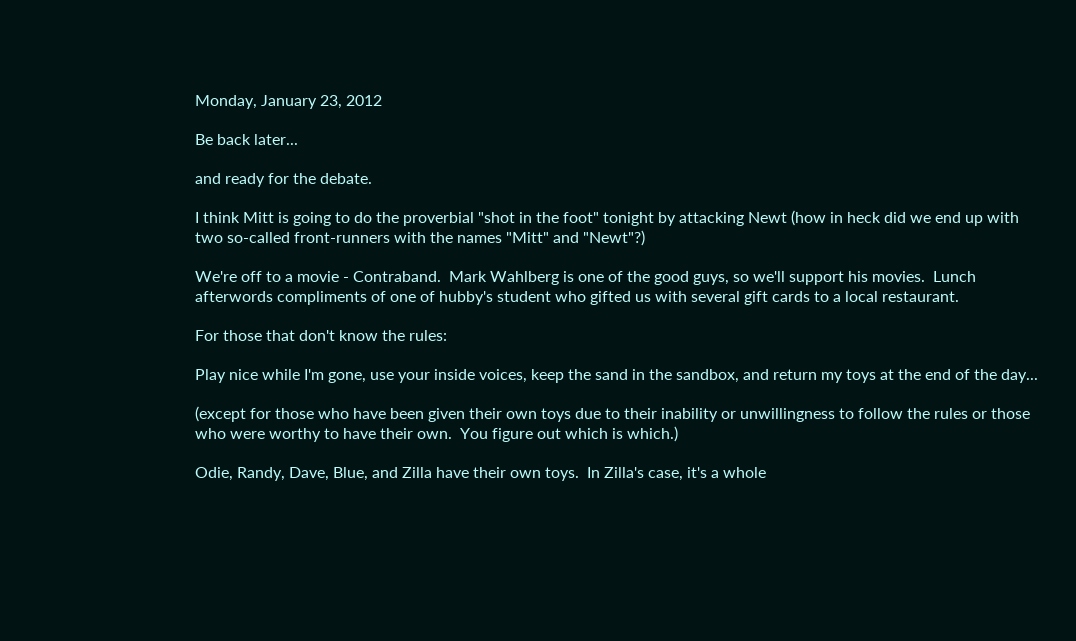Monday, January 23, 2012

Be back later...

and ready for the debate.

I think Mitt is going to do the proverbial "shot in the foot" tonight by attacking Newt (how in heck did we end up with two so-called front-runners with the names "Mitt" and "Newt"?)

We're off to a movie - Contraband.  Mark Wahlberg is one of the good guys, so we'll support his movies.  Lunch afterwords compliments of one of hubby's student who gifted us with several gift cards to a local restaurant.

For those that don't know the rules:

Play nice while I'm gone, use your inside voices, keep the sand in the sandbox, and return my toys at the end of the day...

(except for those who have been given their own toys due to their inability or unwillingness to follow the rules or those who were worthy to have their own.  You figure out which is which.)

Odie, Randy, Dave, Blue, and Zilla have their own toys.  In Zilla's case, it's a whole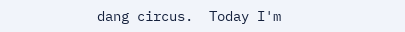dang circus.  Today I'm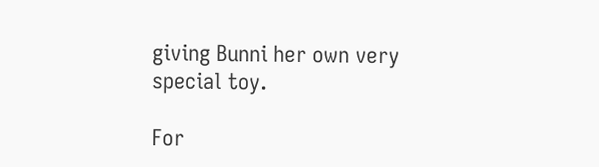giving Bunni her own very special toy.

For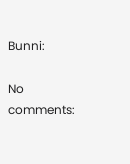Bunni:

No comments: